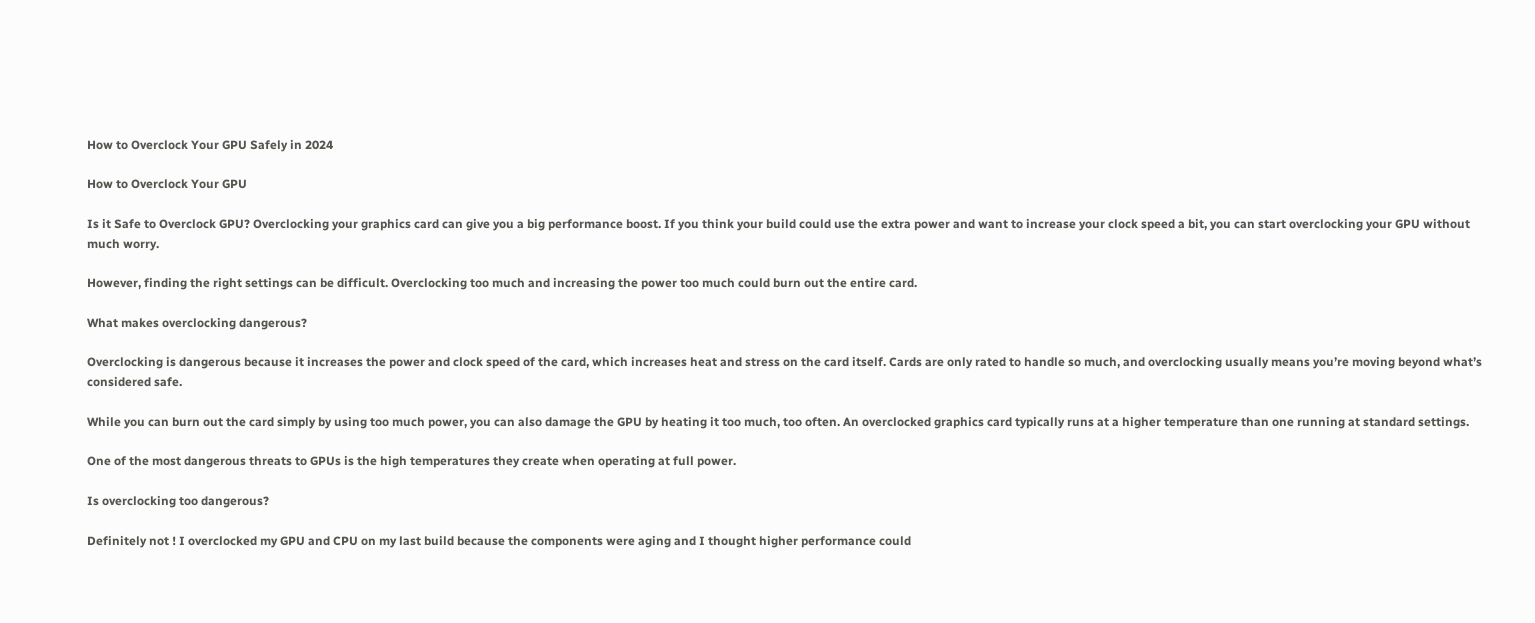How to Overclock Your GPU Safely in 2024

How to Overclock Your GPU

Is it Safe to Overclock GPU? Overclocking your graphics card can give you a big performance boost. If you think your build could use the extra power and want to increase your clock speed a bit, you can start overclocking your GPU without much worry.

However, finding the right settings can be difficult. Overclocking too much and increasing the power too much could burn out the entire card.

What makes overclocking dangerous?

Overclocking is dangerous because it increases the power and clock speed of the card, which increases heat and stress on the card itself. Cards are only rated to handle so much, and overclocking usually means you’re moving beyond what’s considered safe.

While you can burn out the card simply by using too much power, you can also damage the GPU by heating it too much, too often. An overclocked graphics card typically runs at a higher temperature than one running at standard settings.

One of the most dangerous threats to GPUs is the high temperatures they create when operating at full power.

Is overclocking too dangerous?

Definitely not ! I overclocked my GPU and CPU on my last build because the components were aging and I thought higher performance could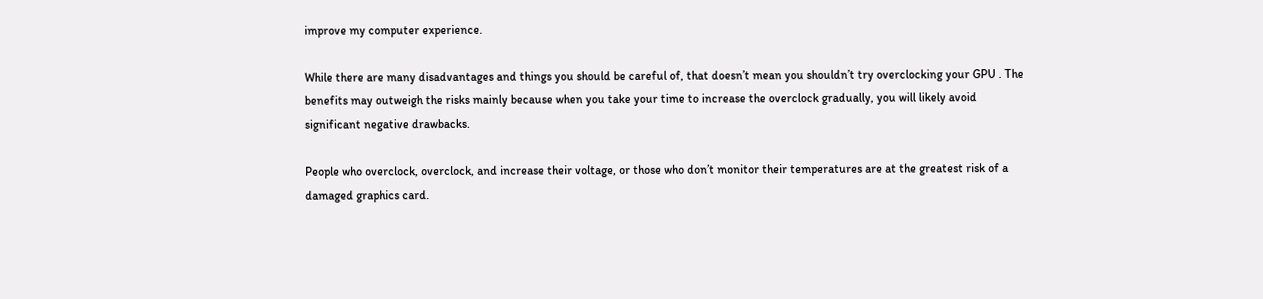improve my computer experience.

While there are many disadvantages and things you should be careful of, that doesn’t mean you shouldn’t try overclocking your GPU . The benefits may outweigh the risks mainly because when you take your time to increase the overclock gradually, you will likely avoid significant negative drawbacks.

People who overclock, overclock, and increase their voltage, or those who don’t monitor their temperatures are at the greatest risk of a damaged graphics card.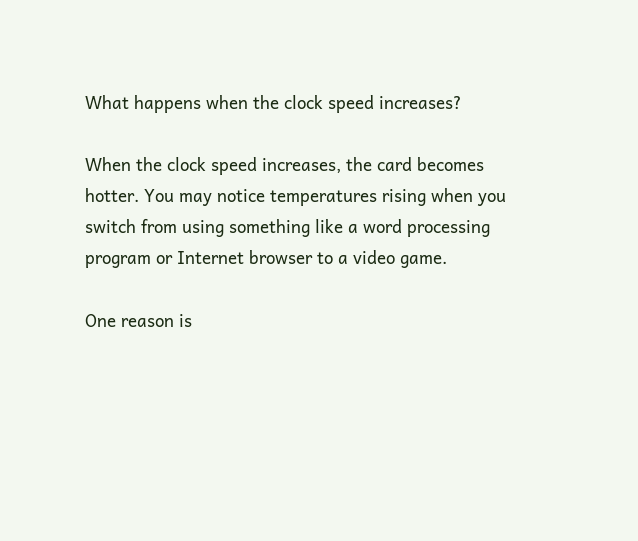What happens when the clock speed increases?

When the clock speed increases, the card becomes hotter. You may notice temperatures rising when you switch from using something like a word processing program or Internet browser to a video game.

One reason is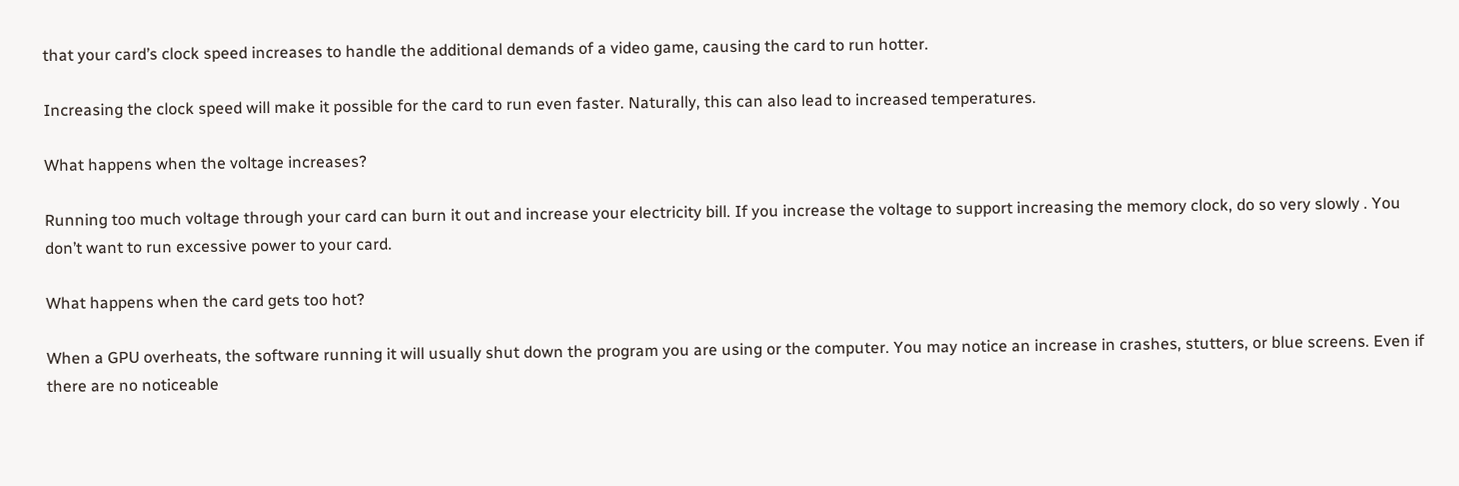that your card’s clock speed increases to handle the additional demands of a video game, causing the card to run hotter.

Increasing the clock speed will make it possible for the card to run even faster. Naturally, this can also lead to increased temperatures.

What happens when the voltage increases?

Running too much voltage through your card can burn it out and increase your electricity bill. If you increase the voltage to support increasing the memory clock, do so very slowly . You don’t want to run excessive power to your card.

What happens when the card gets too hot?

When a GPU overheats, the software running it will usually shut down the program you are using or the computer. You may notice an increase in crashes, stutters, or blue screens. Even if there are no noticeable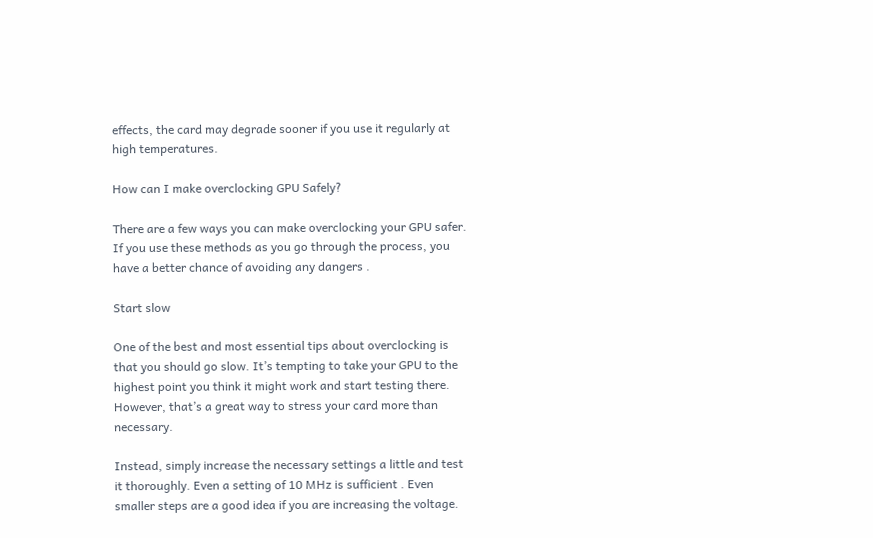effects, the card may degrade sooner if you use it regularly at high temperatures.

How can I make overclocking GPU Safely?

There are a few ways you can make overclocking your GPU safer. If you use these methods as you go through the process, you have a better chance of avoiding any dangers .

Start slow

One of the best and most essential tips about overclocking is that you should go slow. It’s tempting to take your GPU to the highest point you think it might work and start testing there. However, that’s a great way to stress your card more than necessary.

Instead, simply increase the necessary settings a little and test it thoroughly. Even a setting of 10 MHz is sufficient . Even smaller steps are a good idea if you are increasing the voltage.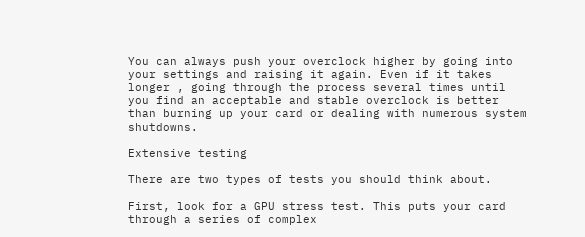You can always push your overclock higher by going into your settings and raising it again. Even if it takes longer , going through the process several times until you find an acceptable and stable overclock is better than burning up your card or dealing with numerous system shutdowns.

Extensive testing

There are two types of tests you should think about.

First, look for a GPU stress test. This puts your card through a series of complex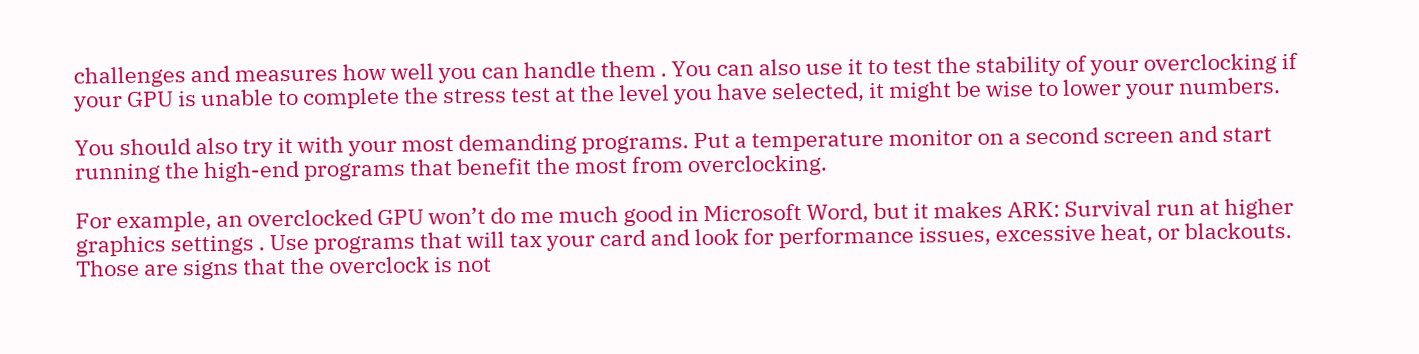challenges and measures how well you can handle them . You can also use it to test the stability of your overclocking if your GPU is unable to complete the stress test at the level you have selected, it might be wise to lower your numbers.

You should also try it with your most demanding programs. Put a temperature monitor on a second screen and start running the high-end programs that benefit the most from overclocking.

For example, an overclocked GPU won’t do me much good in Microsoft Word, but it makes ARK: Survival run at higher graphics settings . Use programs that will tax your card and look for performance issues, excessive heat, or blackouts. Those are signs that the overclock is not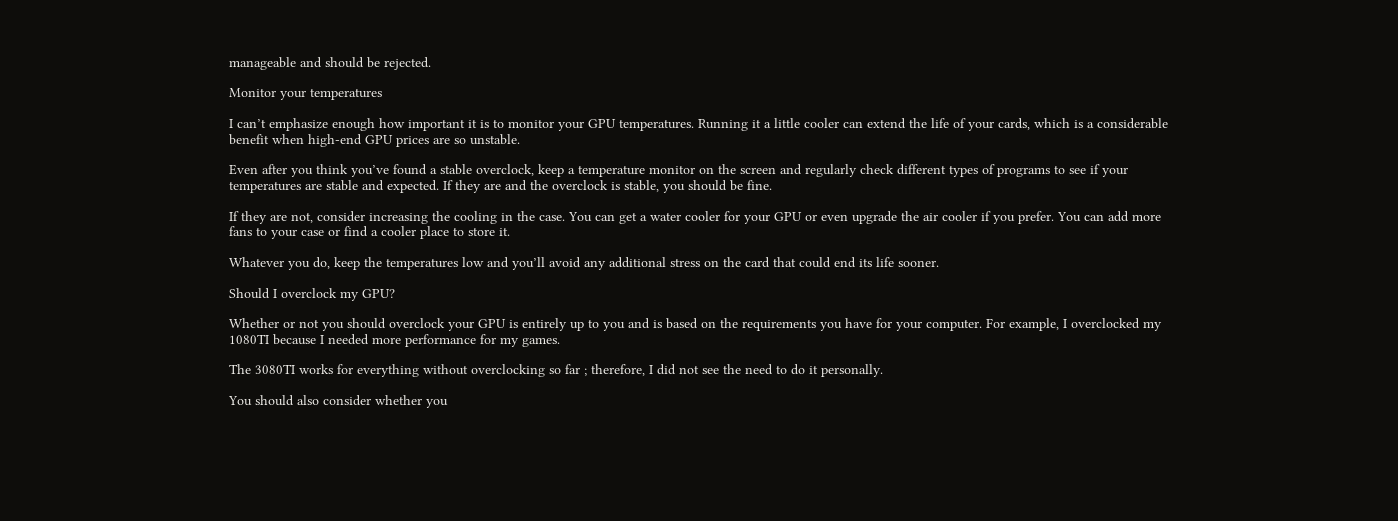manageable and should be rejected.

Monitor your temperatures

I can’t emphasize enough how important it is to monitor your GPU temperatures. Running it a little cooler can extend the life of your cards, which is a considerable benefit when high-end GPU prices are so unstable.

Even after you think you’ve found a stable overclock, keep a temperature monitor on the screen and regularly check different types of programs to see if your temperatures are stable and expected. If they are and the overclock is stable, you should be fine.

If they are not, consider increasing the cooling in the case. You can get a water cooler for your GPU or even upgrade the air cooler if you prefer. You can add more fans to your case or find a cooler place to store it.

Whatever you do, keep the temperatures low and you’ll avoid any additional stress on the card that could end its life sooner.

Should I overclock my GPU?

Whether or not you should overclock your GPU is entirely up to you and is based on the requirements you have for your computer. For example, I overclocked my 1080TI because I needed more performance for my games.

The 3080TI works for everything without overclocking so far ; therefore, I did not see the need to do it personally.

You should also consider whether you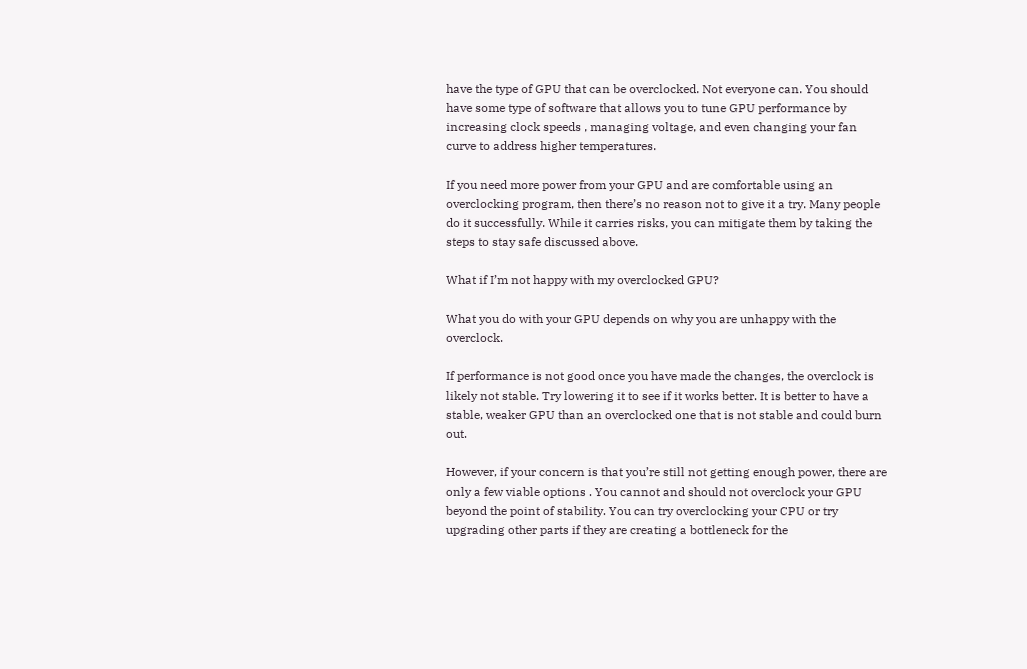have the type of GPU that can be overclocked. Not everyone can. You should have some type of software that allows you to tune GPU performance by increasing clock speeds , managing voltage, and even changing your fan curve to address higher temperatures.

If you need more power from your GPU and are comfortable using an overclocking program, then there’s no reason not to give it a try. Many people do it successfully. While it carries risks, you can mitigate them by taking the steps to stay safe discussed above.

What if I’m not happy with my overclocked GPU?

What you do with your GPU depends on why you are unhappy with the overclock.

If performance is not good once you have made the changes, the overclock is likely not stable. Try lowering it to see if it works better. It is better to have a stable, weaker GPU than an overclocked one that is not stable and could burn out.

However, if your concern is that you’re still not getting enough power, there are only a few viable options . You cannot and should not overclock your GPU beyond the point of stability. You can try overclocking your CPU or try upgrading other parts if they are creating a bottleneck for the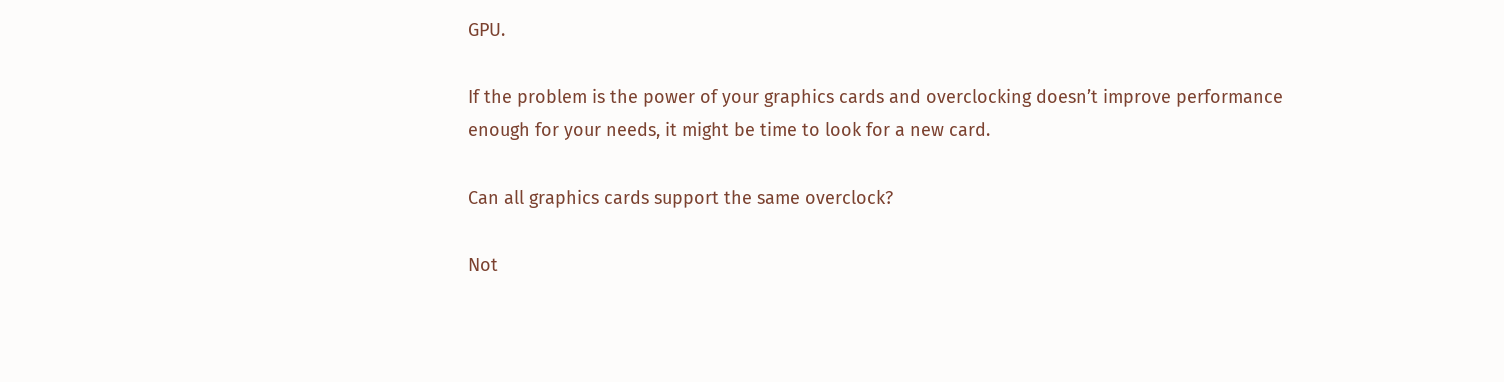GPU.

If the problem is the power of your graphics cards and overclocking doesn’t improve performance enough for your needs, it might be time to look for a new card.

Can all graphics cards support the same overclock?

Not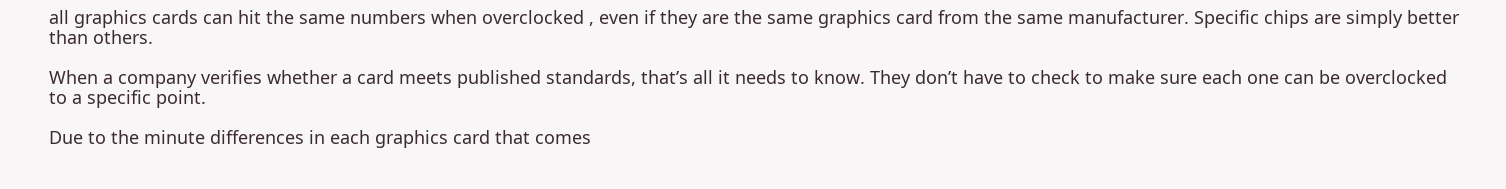all graphics cards can hit the same numbers when overclocked , even if they are the same graphics card from the same manufacturer. Specific chips are simply better than others.

When a company verifies whether a card meets published standards, that’s all it needs to know. They don’t have to check to make sure each one can be overclocked to a specific point.

Due to the minute differences in each graphics card that comes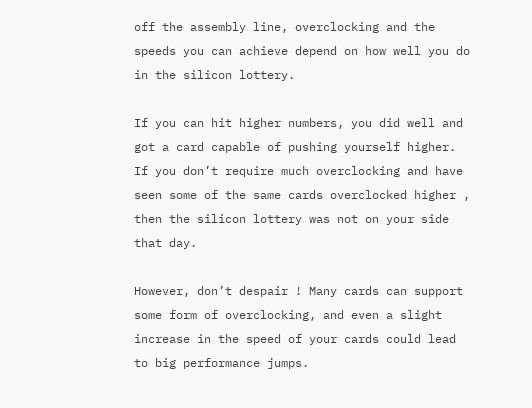off the assembly line, overclocking and the speeds you can achieve depend on how well you do in the silicon lottery.

If you can hit higher numbers, you did well and got a card capable of pushing yourself higher. If you don’t require much overclocking and have seen some of the same cards overclocked higher , then the silicon lottery was not on your side that day.

However, don’t despair ! Many cards can support some form of overclocking, and even a slight increase in the speed of your cards could lead to big performance jumps.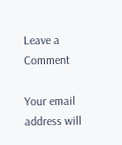Leave a Comment

Your email address will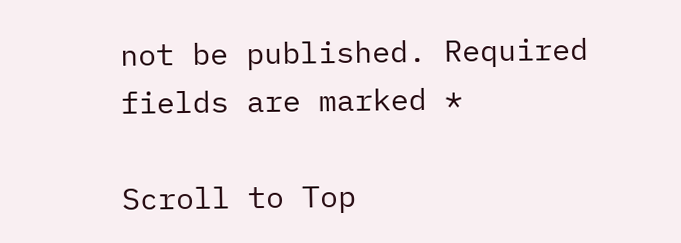not be published. Required fields are marked *

Scroll to Top